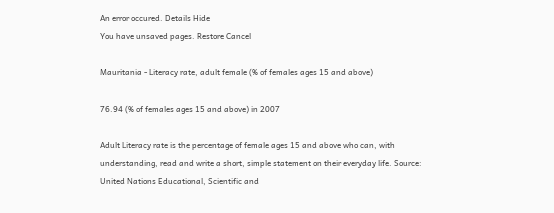An error occured. Details Hide
You have unsaved pages. Restore Cancel

Mauritania - Literacy rate, adult female (% of females ages 15 and above)

76.94 (% of females ages 15 and above) in 2007

Adult Literacy rate is the percentage of female ages 15 and above who can, with understanding, read and write a short, simple statement on their everyday life. Source: United Nations Educational, Scientific and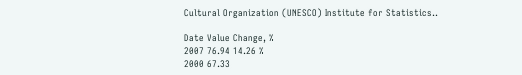Cultural Organization (UNESCO) Institute for Statistics..

Date Value Change, %
2007 76.94 14.26 %
2000 67.33